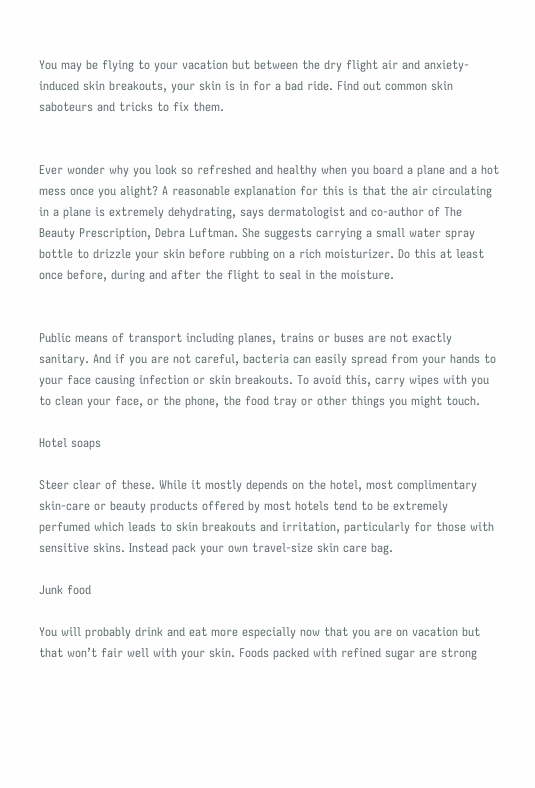You may be flying to your vacation but between the dry flight air and anxiety-induced skin breakouts, your skin is in for a bad ride. Find out common skin saboteurs and tricks to fix them.


Ever wonder why you look so refreshed and healthy when you board a plane and a hot mess once you alight? A reasonable explanation for this is that the air circulating in a plane is extremely dehydrating, says dermatologist and co-author of The Beauty Prescription, Debra Luftman. She suggests carrying a small water spray bottle to drizzle your skin before rubbing on a rich moisturizer. Do this at least once before, during and after the flight to seal in the moisture.


Public means of transport including planes, trains or buses are not exactly sanitary. And if you are not careful, bacteria can easily spread from your hands to your face causing infection or skin breakouts. To avoid this, carry wipes with you to clean your face, or the phone, the food tray or other things you might touch.

Hotel soaps

Steer clear of these. While it mostly depends on the hotel, most complimentary skin-care or beauty products offered by most hotels tend to be extremely perfumed which leads to skin breakouts and irritation, particularly for those with sensitive skins. Instead pack your own travel-size skin care bag.

Junk food

You will probably drink and eat more especially now that you are on vacation but that won’t fair well with your skin. Foods packed with refined sugar are strong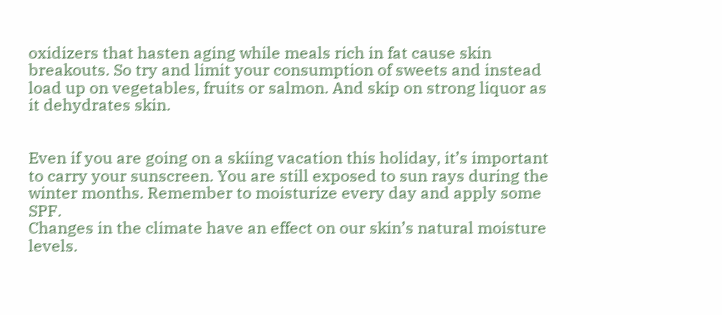oxidizers that hasten aging while meals rich in fat cause skin breakouts. So try and limit your consumption of sweets and instead load up on vegetables, fruits or salmon. And skip on strong liquor as it dehydrates skin.


Even if you are going on a skiing vacation this holiday, it’s important to carry your sunscreen. You are still exposed to sun rays during the winter months. Remember to moisturize every day and apply some SPF.
Changes in the climate have an effect on our skin’s natural moisture levels.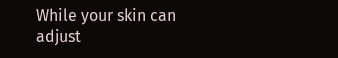While your skin can adjust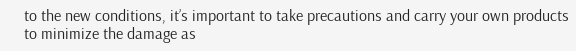to the new conditions, it’s important to take precautions and carry your own products to minimize the damage as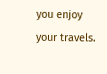you enjoy your travels.